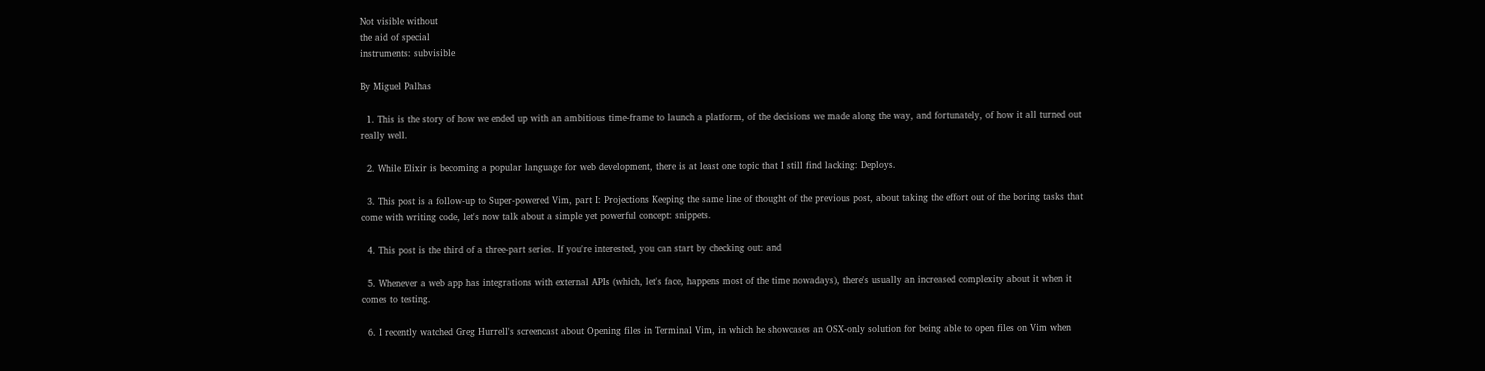Not visible without
the aid of special
instruments: subvisible

By Miguel Palhas

  1. This is the story of how we ended up with an ambitious time-frame to launch a platform, of the decisions we made along the way, and fortunately, of how it all turned out really well.

  2. While Elixir is becoming a popular language for web development, there is at least one topic that I still find lacking: Deploys.

  3. This post is a follow-up to Super-powered Vim, part I: Projections Keeping the same line of thought of the previous post, about taking the effort out of the boring tasks that come with writing code, let's now talk about a simple yet powerful concept: snippets.

  4. This post is the third of a three-part series. If you're interested, you can start by checking out: and

  5. Whenever a web app has integrations with external APIs (which, let's face, happens most of the time nowadays), there's usually an increased complexity about it when it comes to testing.

  6. I recently watched Greg Hurrell's screencast about Opening files in Terminal Vim, in which he showcases an OSX-only solution for being able to open files on Vim when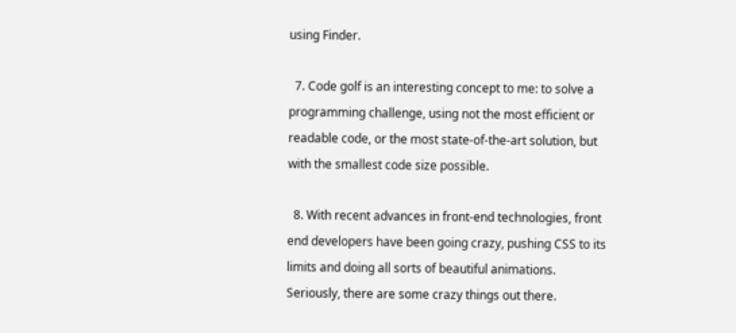using Finder.

  7. Code golf is an interesting concept to me: to solve a programming challenge, using not the most efficient or readable code, or the most state-of-the-art solution, but with the smallest code size possible.

  8. With recent advances in front-end technologies, front end developers have been going crazy, pushing CSS to its limits and doing all sorts of beautiful animations. Seriously, there are some crazy things out there.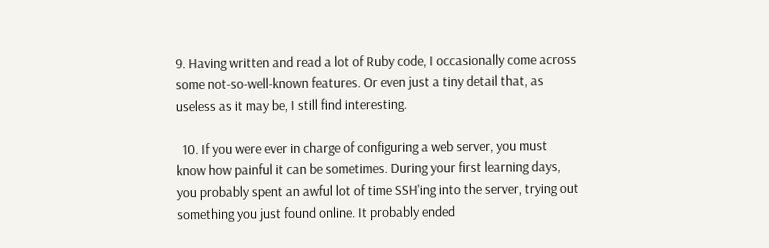9. Having written and read a lot of Ruby code, I occasionally come across some not-so-well-known features. Or even just a tiny detail that, as useless as it may be, I still find interesting.

  10. If you were ever in charge of configuring a web server, you must know how painful it can be sometimes. During your first learning days, you probably spent an awful lot of time SSH'ing into the server, trying out something you just found online. It probably ended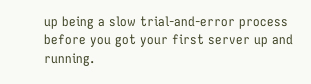up being a slow trial-and-error process before you got your first server up and running.